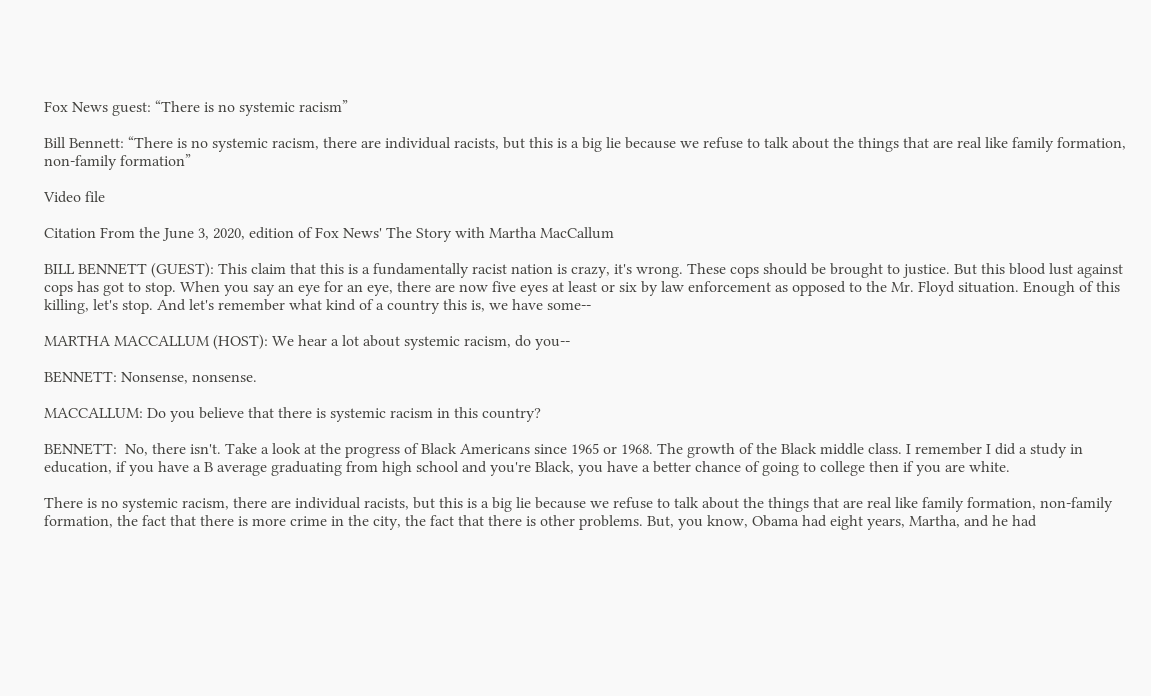Fox News guest: “There is no systemic racism”

Bill Bennett: “There is no systemic racism, there are individual racists, but this is a big lie because we refuse to talk about the things that are real like family formation, non-family formation”

Video file

Citation From the June 3, 2020, edition of Fox News' The Story with Martha MacCallum

BILL BENNETT (GUEST): This claim that this is a fundamentally racist nation is crazy, it's wrong. These cops should be brought to justice. But this blood lust against cops has got to stop. When you say an eye for an eye, there are now five eyes at least or six by law enforcement as opposed to the Mr. Floyd situation. Enough of this killing, let's stop. And let's remember what kind of a country this is, we have some--

MARTHA MACCALLUM (HOST): We hear a lot about systemic racism, do you--

BENNETT: Nonsense, nonsense.

MACCALLUM: Do you believe that there is systemic racism in this country?

BENNETT:  No, there isn't. Take a look at the progress of Black Americans since 1965 or 1968. The growth of the Black middle class. I remember I did a study in education, if you have a B average graduating from high school and you're Black, you have a better chance of going to college then if you are white.

There is no systemic racism, there are individual racists, but this is a big lie because we refuse to talk about the things that are real like family formation, non-family formation, the fact that there is more crime in the city, the fact that there is other problems. But, you know, Obama had eight years, Martha, and he had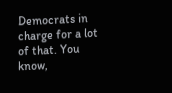Democrats in charge for a lot of that. You know,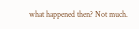what happened then? Not much.